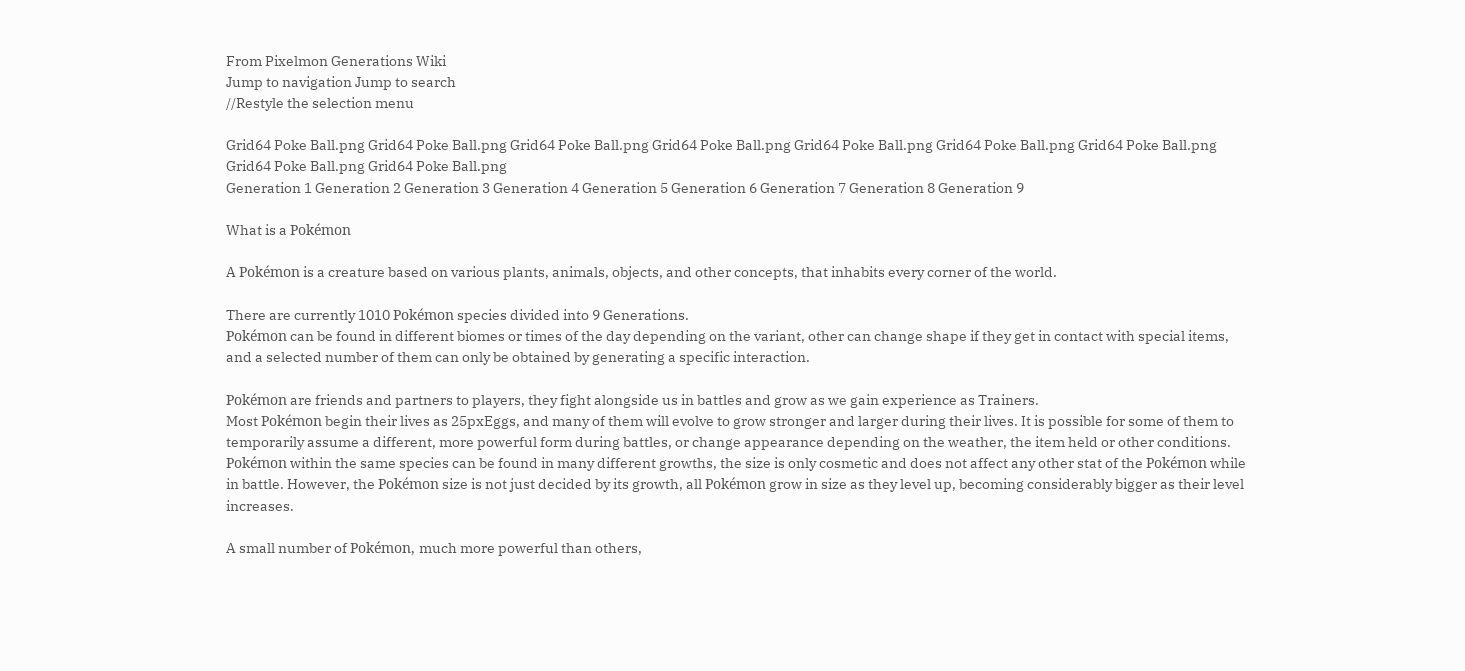From Pixelmon Generations Wiki
Jump to navigation Jump to search
//Restyle the selection menu

Grid64 Poke Ball.png Grid64 Poke Ball.png Grid64 Poke Ball.png Grid64 Poke Ball.png Grid64 Poke Ball.png Grid64 Poke Ball.png Grid64 Poke Ball.png Grid64 Poke Ball.png Grid64 Poke Ball.png
Generation 1 Generation 2 Generation 3 Generation 4 Generation 5 Generation 6 Generation 7 Generation 8 Generation 9

What is a Pokémon

A Pokémon is a creature based on various plants, animals, objects, and other concepts, that inhabits every corner of the world.

There are currently 1010 Pokémon species divided into 9 Generations.
Pokémon can be found in different biomes or times of the day depending on the variant, other can change shape if they get in contact with special items, and a selected number of them can only be obtained by generating a specific interaction.

Pokémon are friends and partners to players, they fight alongside us in battles and grow as we gain experience as Trainers.
Most Pokémon begin their lives as 25pxEggs, and many of them will evolve to grow stronger and larger during their lives. It is possible for some of them to temporarily assume a different, more powerful form during battles, or change appearance depending on the weather, the item held or other conditions.
Pokémon within the same species can be found in many different growths, the size is only cosmetic and does not affect any other stat of the Pokémon while in battle. However, the Pokémon size is not just decided by its growth, all Pokémon grow in size as they level up, becoming considerably bigger as their level increases.

A small number of Pokémon, much more powerful than others,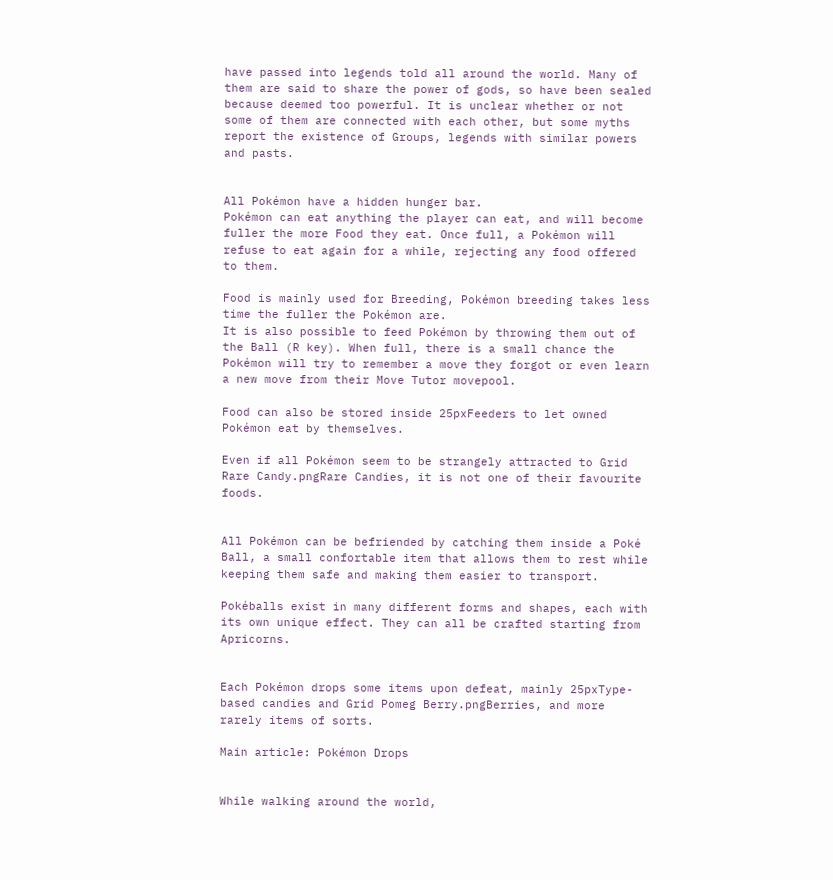have passed into legends told all around the world. Many of them are said to share the power of gods, so have been sealed because deemed too powerful. It is unclear whether or not some of them are connected with each other, but some myths report the existence of Groups, legends with similar powers and pasts.


All Pokémon have a hidden hunger bar.
Pokémon can eat anything the player can eat, and will become fuller the more Food they eat. Once full, a Pokémon will refuse to eat again for a while, rejecting any food offered to them.

Food is mainly used for Breeding, Pokémon breeding takes less time the fuller the Pokémon are.
It is also possible to feed Pokémon by throwing them out of the Ball (R key). When full, there is a small chance the Pokémon will try to remember a move they forgot or even learn a new move from their Move Tutor movepool.

Food can also be stored inside 25pxFeeders to let owned Pokémon eat by themselves.

Even if all Pokémon seem to be strangely attracted to Grid Rare Candy.pngRare Candies, it is not one of their favourite foods.


All Pokémon can be befriended by catching them inside a Poké Ball, a small confortable item that allows them to rest while keeping them safe and making them easier to transport.

Pokéballs exist in many different forms and shapes, each with its own unique effect. They can all be crafted starting from Apricorns.


Each Pokémon drops some items upon defeat, mainly 25pxType-based candies and Grid Pomeg Berry.pngBerries, and more rarely items of sorts.

Main article: Pokémon Drops


While walking around the world,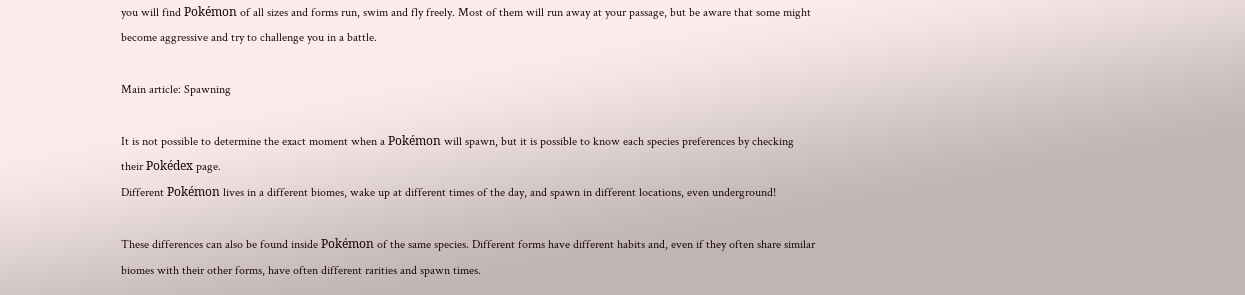you will find Pokémon of all sizes and forms run, swim and fly freely. Most of them will run away at your passage, but be aware that some might become aggressive and try to challenge you in a battle.

Main article: Spawning

It is not possible to determine the exact moment when a Pokémon will spawn, but it is possible to know each species preferences by checking their Pokédex page.
Different Pokémon lives in a different biomes, wake up at different times of the day, and spawn in different locations, even underground!

These differences can also be found inside Pokémon of the same species. Different forms have different habits and, even if they often share similar biomes with their other forms, have often different rarities and spawn times.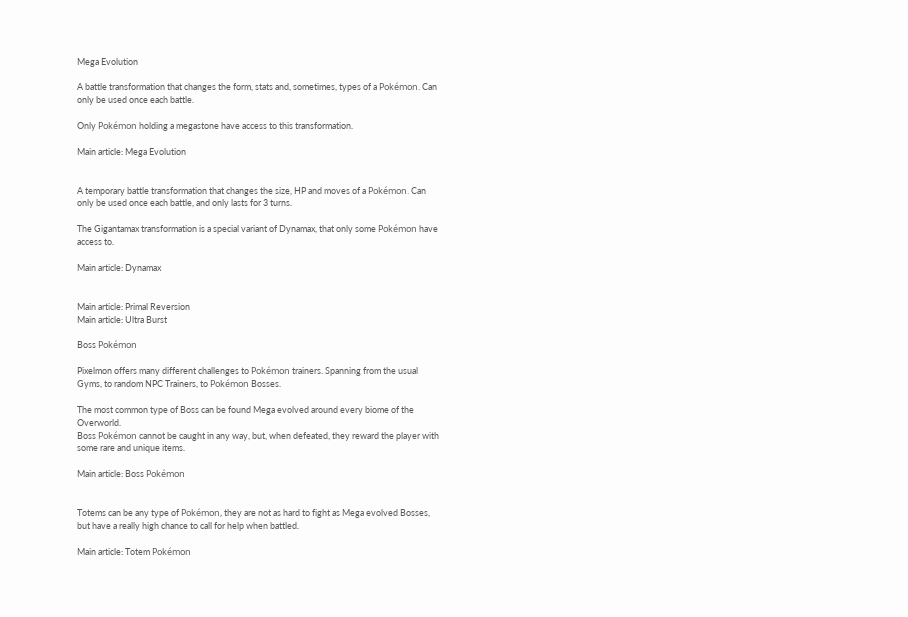Mega Evolution

A battle transformation that changes the form, stats and, sometimes, types of a Pokémon. Can only be used once each battle.

Only Pokémon holding a megastone have access to this transformation.

Main article: Mega Evolution


A temporary battle transformation that changes the size, HP and moves of a Pokémon. Can only be used once each battle, and only lasts for 3 turns.

The Gigantamax transformation is a special variant of Dynamax, that only some Pokémon have access to.

Main article: Dynamax


Main article: Primal Reversion
Main article: Ultra Burst

Boss Pokémon

Pixelmon offers many different challenges to Pokémon trainers. Spanning from the usual Gyms, to random NPC Trainers, to Pokémon Bosses.

The most common type of Boss can be found Mega evolved around every biome of the Overworld.
Boss Pokémon cannot be caught in any way, but, when defeated, they reward the player with some rare and unique items.

Main article: Boss Pokémon


Totems can be any type of Pokémon, they are not as hard to fight as Mega evolved Bosses, but have a really high chance to call for help when battled.

Main article: Totem Pokémon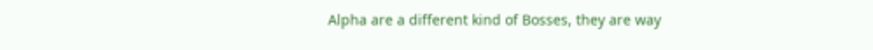Alpha are a different kind of Bosses, they are way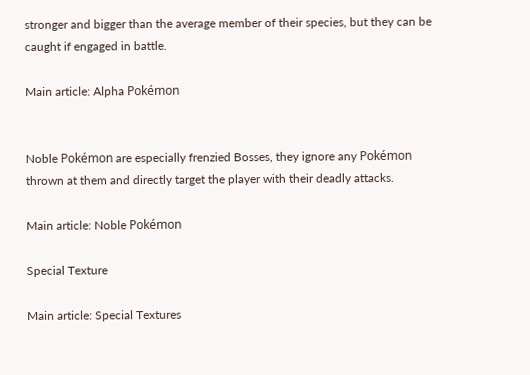stronger and bigger than the average member of their species, but they can be caught if engaged in battle.

Main article: Alpha Pokémon


Noble Pokémon are especially frenzied Bosses, they ignore any Pokémon thrown at them and directly target the player with their deadly attacks.

Main article: Noble Pokémon

Special Texture

Main article: Special Textures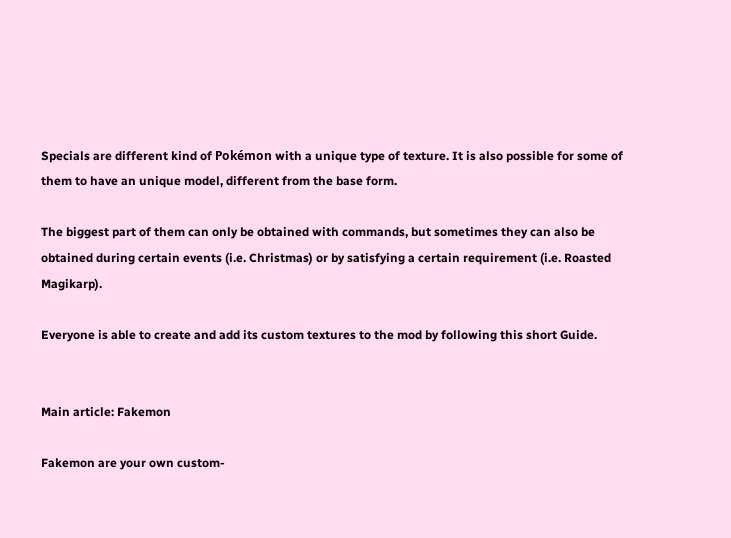Specials are different kind of Pokémon with a unique type of texture. It is also possible for some of them to have an unique model, different from the base form.

The biggest part of them can only be obtained with commands, but sometimes they can also be obtained during certain events (i.e. Christmas) or by satisfying a certain requirement (i.e. Roasted Magikarp).

Everyone is able to create and add its custom textures to the mod by following this short Guide.


Main article: Fakemon

Fakemon are your own custom-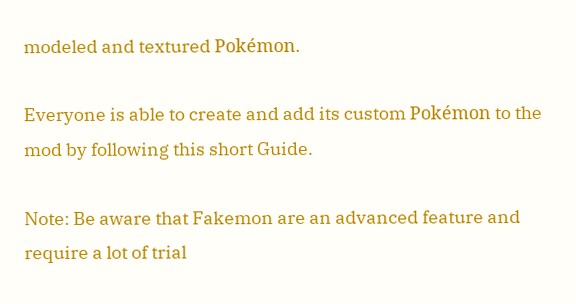modeled and textured Pokémon.

Everyone is able to create and add its custom Pokémon to the mod by following this short Guide.

Note: Be aware that Fakemon are an advanced feature and require a lot of trial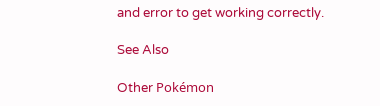and error to get working correctly.

See Also

Other Pokémon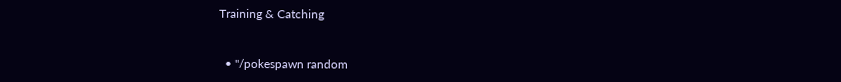Training & Catching


  • "/pokespawn random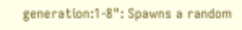generation:1-8": Spawns a random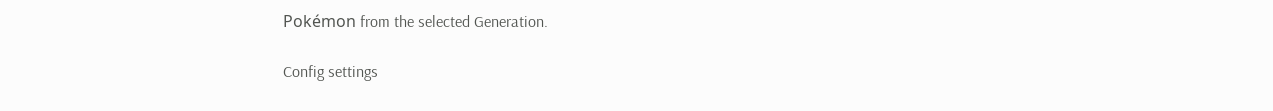Pokémon from the selected Generation.

Config settings